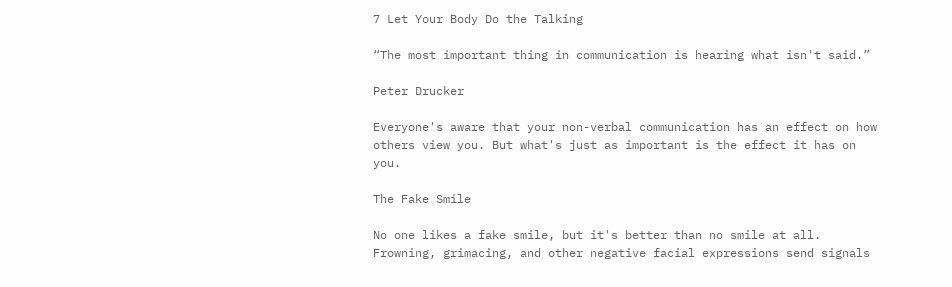7 Let Your Body Do the Talking

“The most important thing in communication is hearing what isn't said.”

Peter Drucker

Everyone's aware that your non-verbal communication has an effect on how others view you. But what's just as important is the effect it has on you.

The Fake Smile

No one likes a fake smile, but it's better than no smile at all. Frowning, grimacing, and other negative facial expressions send signals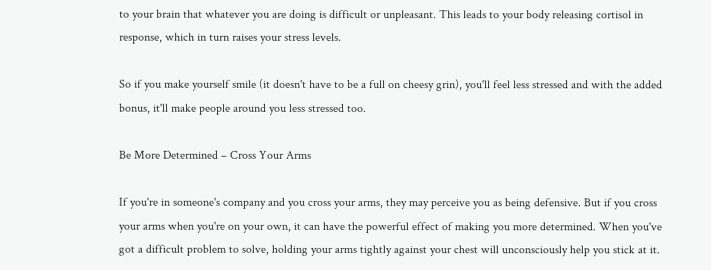to your brain that whatever you are doing is difficult or unpleasant. This leads to your body releasing cortisol in response, which in turn raises your stress levels.

So if you make yourself smile (it doesn't have to be a full on cheesy grin), you'll feel less stressed and with the added bonus, it'll make people around you less stressed too.

Be More Determined – Cross Your Arms

If you're in someone's company and you cross your arms, they may perceive you as being defensive. But if you cross your arms when you're on your own, it can have the powerful effect of making you more determined. When you've got a difficult problem to solve, holding your arms tightly against your chest will unconsciously help you stick at it.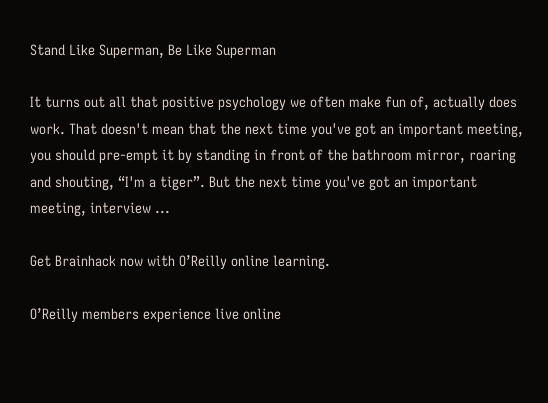Stand Like Superman, Be Like Superman

It turns out all that positive psychology we often make fun of, actually does work. That doesn't mean that the next time you've got an important meeting, you should pre-empt it by standing in front of the bathroom mirror, roaring and shouting, “I'm a tiger”. But the next time you've got an important meeting, interview ...

Get Brainhack now with O’Reilly online learning.

O’Reilly members experience live online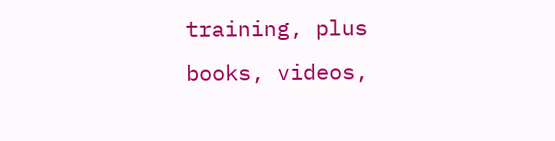training, plus books, videos,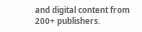and digital content from 200+ publishers.